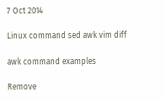7 Oct 2014

Linux command sed awk vim diff

awk command examples

Remove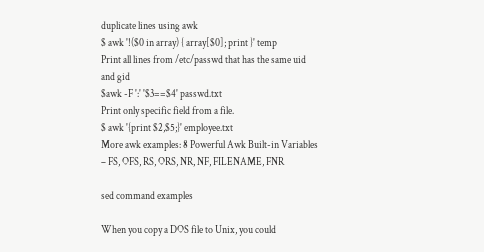duplicate lines using awk
$ awk '!($0 in array) { array[$0]; print }' temp
Print all lines from /etc/passwd that has the same uid and gid
$awk -F ':' '$3==$4' passwd.txt
Print only specific field from a file.
$ awk '{print $2,$5;}' employee.txt
More awk examples: 8 Powerful Awk Built-in Variables – FS, OFS, RS, ORS, NR, NF, FILENAME, FNR

sed command examples

When you copy a DOS file to Unix, you could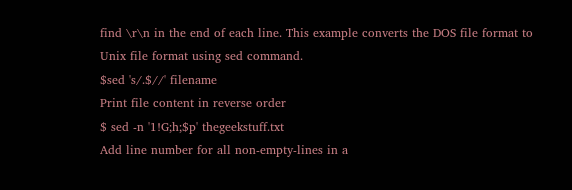find \r\n in the end of each line. This example converts the DOS file format to Unix file format using sed command.
$sed 's/.$//' filename
Print file content in reverse order
$ sed -n '1!G;h;$p' thegeekstuff.txt
Add line number for all non-empty-lines in a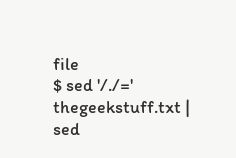file
$ sed '/./=' thegeekstuff.txt | sed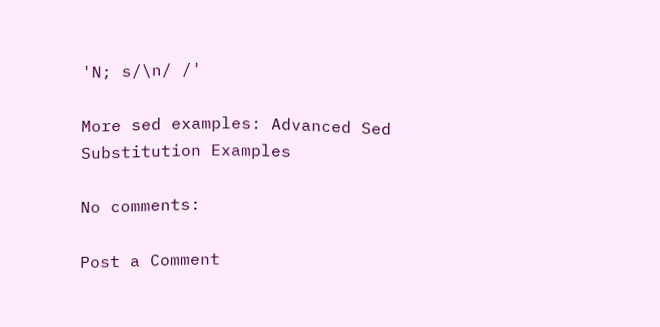'N; s/\n/ /'

More sed examples: Advanced Sed Substitution Examples

No comments:

Post a Comment